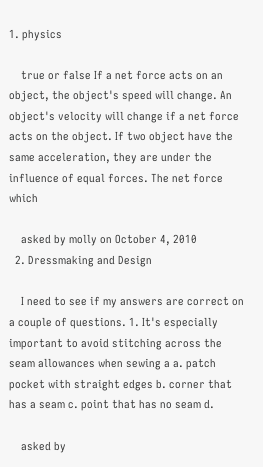1. physics

    true or false If a net force acts on an object, the object's speed will change. An object's velocity will change if a net force acts on the object. If two object have the same acceleration, they are under the influence of equal forces. The net force which

    asked by molly on October 4, 2010
  2. Dressmaking and Design

    I need to see if my answers are correct on a couple of questions. 1. It's especially important to avoid stitching across the seam allowances when sewing a a. patch pocket with straight edges b. corner that has a seam c. point that has no seam d.

    asked by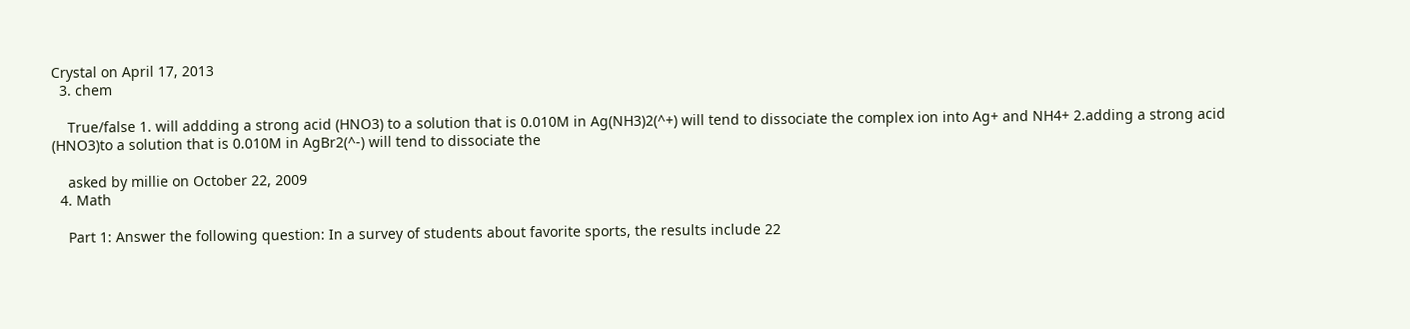Crystal on April 17, 2013
  3. chem

    True/false 1. will addding a strong acid (HNO3) to a solution that is 0.010M in Ag(NH3)2(^+) will tend to dissociate the complex ion into Ag+ and NH4+ 2.adding a strong acid (HNO3)to a solution that is 0.010M in AgBr2(^-) will tend to dissociate the

    asked by millie on October 22, 2009
  4. Math

    Part 1: Answer the following question: In a survey of students about favorite sports, the results include 22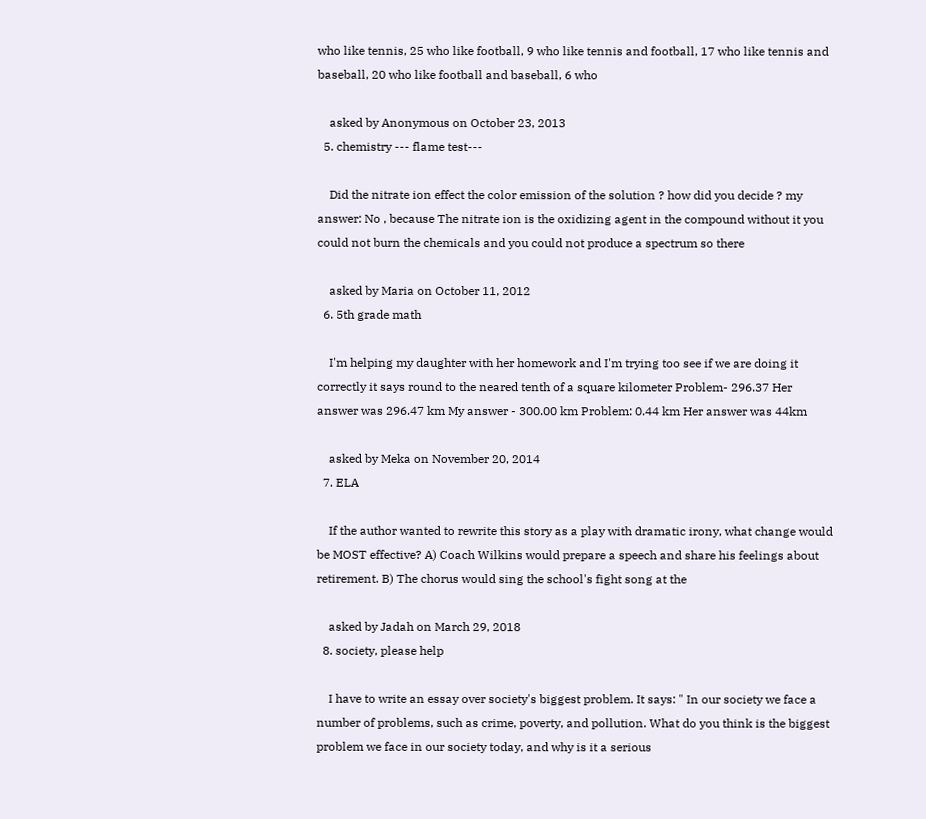who like tennis, 25 who like football, 9 who like tennis and football, 17 who like tennis and baseball, 20 who like football and baseball, 6 who

    asked by Anonymous on October 23, 2013
  5. chemistry --- flame test---

    Did the nitrate ion effect the color emission of the solution ? how did you decide ? my answer: No , because The nitrate ion is the oxidizing agent in the compound without it you could not burn the chemicals and you could not produce a spectrum so there

    asked by Maria on October 11, 2012
  6. 5th grade math

    I'm helping my daughter with her homework and I'm trying too see if we are doing it correctly it says round to the neared tenth of a square kilometer Problem- 296.37 Her answer was 296.47 km My answer - 300.00 km Problem: 0.44 km Her answer was 44km

    asked by Meka on November 20, 2014
  7. ELA

    If the author wanted to rewrite this story as a play with dramatic irony, what change would be MOST effective? A) Coach Wilkins would prepare a speech and share his feelings about retirement. B) The chorus would sing the school's fight song at the

    asked by Jadah on March 29, 2018
  8. society, please help

    I have to write an essay over society's biggest problem. It says: " In our society we face a number of problems, such as crime, poverty, and pollution. What do you think is the biggest problem we face in our society today, and why is it a serious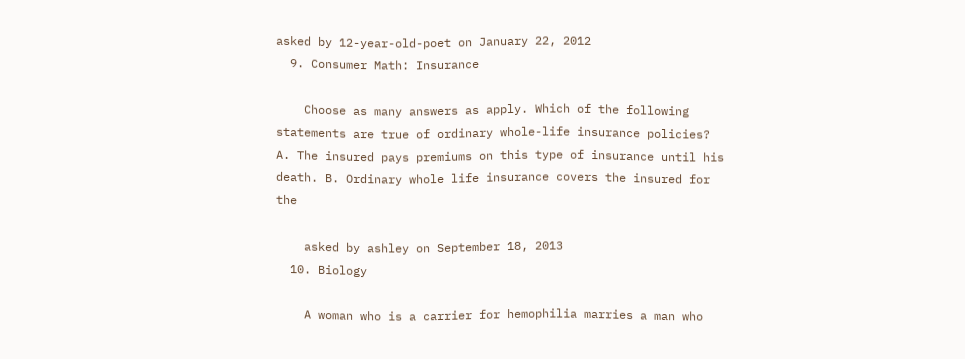asked by 12-year-old-poet on January 22, 2012
  9. Consumer Math: Insurance

    Choose as many answers as apply. Which of the following statements are true of ordinary whole-life insurance policies? A. The insured pays premiums on this type of insurance until his death. B. Ordinary whole life insurance covers the insured for the

    asked by ashley on September 18, 2013
  10. Biology

    A woman who is a carrier for hemophilia marries a man who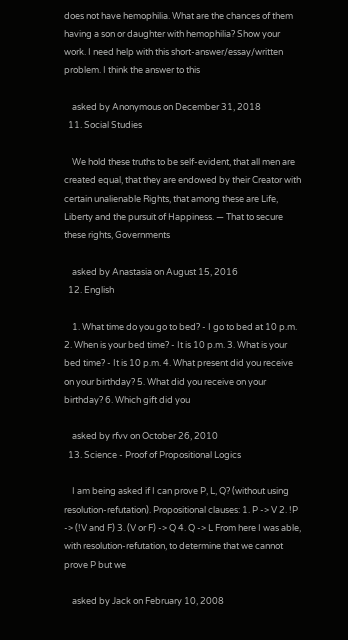does not have hemophilia. What are the chances of them having a son or daughter with hemophilia? Show your work. I need help with this short-answer/essay/written problem. I think the answer to this

    asked by Anonymous on December 31, 2018
  11. Social Studies

    We hold these truths to be self-evident, that all men are created equal, that they are endowed by their Creator with certain unalienable Rights, that among these are Life, Liberty and the pursuit of Happiness. — That to secure these rights, Governments

    asked by Anastasia on August 15, 2016
  12. English

    1. What time do you go to bed? - I go to bed at 10 p.m. 2. When is your bed time? - It is 10 p.m. 3. What is your bed time? - It is 10 p.m. 4. What present did you receive on your birthday? 5. What did you receive on your birthday? 6. Which gift did you

    asked by rfvv on October 26, 2010
  13. Science - Proof of Propositional Logics

    I am being asked if I can prove P, L, Q? (without using resolution-refutation). Propositional clauses: 1. P -> V 2. !P -> (!V and F) 3. (V or F) -> Q 4. Q -> L From here I was able, with resolution-refutation, to determine that we cannot prove P but we

    asked by Jack on February 10, 2008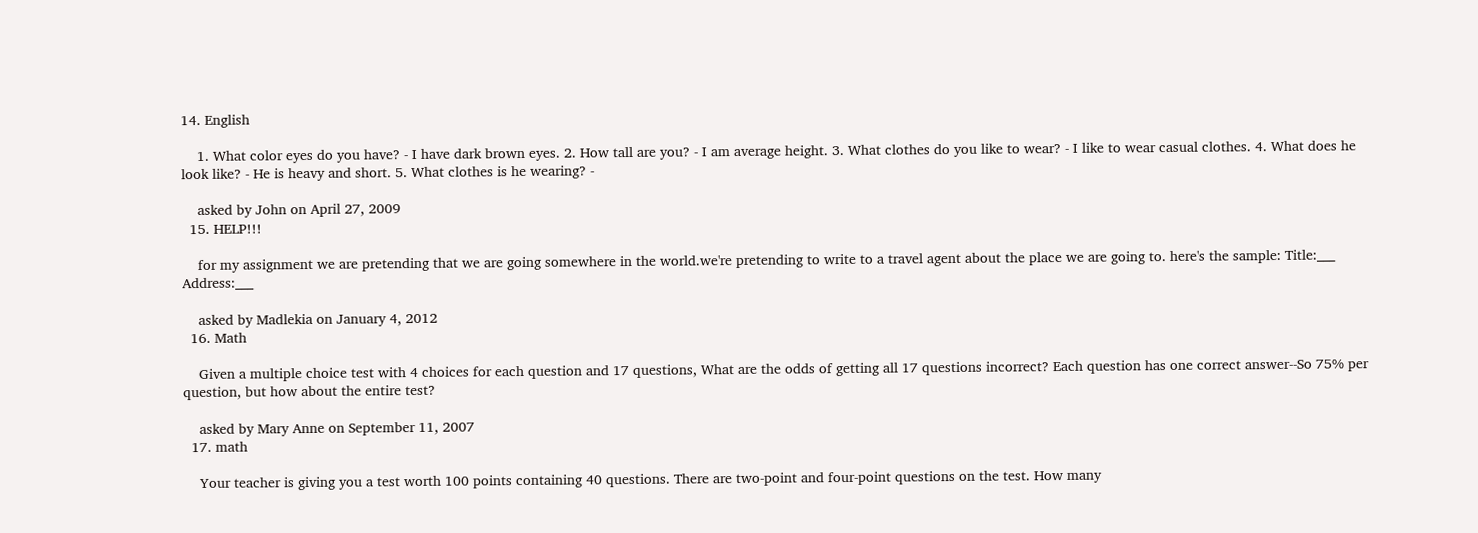14. English

    1. What color eyes do you have? - I have dark brown eyes. 2. How tall are you? - I am average height. 3. What clothes do you like to wear? - I like to wear casual clothes. 4. What does he look like? - He is heavy and short. 5. What clothes is he wearing? -

    asked by John on April 27, 2009
  15. HELP!!!

    for my assignment we are pretending that we are going somewhere in the world.we're pretending to write to a travel agent about the place we are going to. here's the sample: Title:___ Address:___

    asked by Madlekia on January 4, 2012
  16. Math

    Given a multiple choice test with 4 choices for each question and 17 questions, What are the odds of getting all 17 questions incorrect? Each question has one correct answer--So 75% per question, but how about the entire test?

    asked by Mary Anne on September 11, 2007
  17. math

    Your teacher is giving you a test worth 100 points containing 40 questions. There are two-point and four-point questions on the test. How many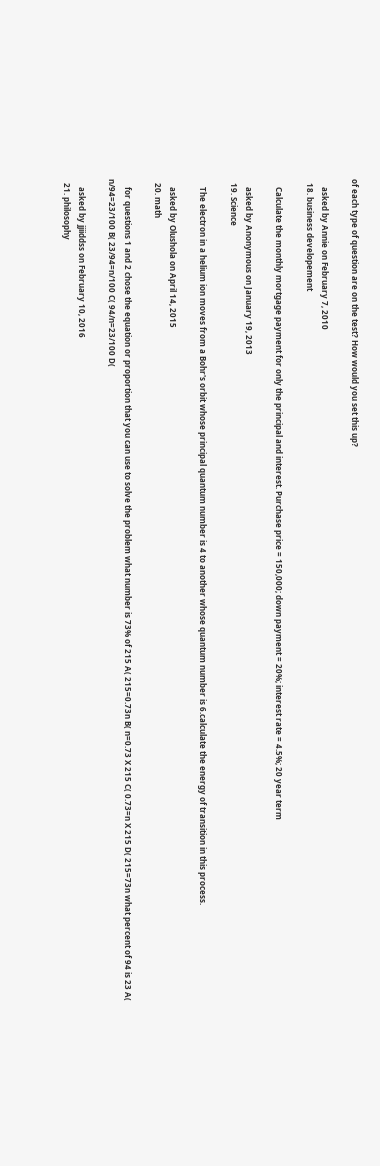of each type of question are on the test? How would you set this up?

    asked by Annie on February 7, 2010
  18. business developement

    Calculate the monthly mortgage payment for only the principal and interest. Purchase price = 150,000; down payment = 20%; interest rate = 4.5%; 20 year term

    asked by Anonymous on January 19, 2013
  19. Science

    The electron in a helium ion moves from a Bohr's orbit whose principal quantum number is 4 to another whose quantum number is 6.calculate the energy of transition in this process.

    asked by Olushola on April 14, 2015
  20. math

    for questions 1 and 2 chose the equation or proportion that you can use to solve the problem what number is 73% of 215 A( 215=0.73n B( n=0.73 X 215 C( 0.73=n X 215 D( 215=73n what percent of 94 is 23 A( n/94=23/100 B( 23/94=n/100 C( 94/n=23/100 D(

    asked by jjiiddss on February 10, 2016
  21. philosophy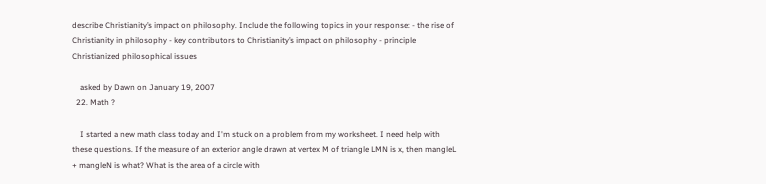describe Christianity’s impact on philosophy. Include the following topics in your response: - the rise of Christianity in philosophy - key contributors to Christianity’s impact on philosophy - principle Christianized philosophical issues

    asked by Dawn on January 19, 2007
  22. Math ?

    I started a new math class today and I'm stuck on a problem from my worksheet. I need help with these questions. If the measure of an exterior angle drawn at vertex M of triangle LMN is x, then mangleL + mangleN is what? What is the area of a circle with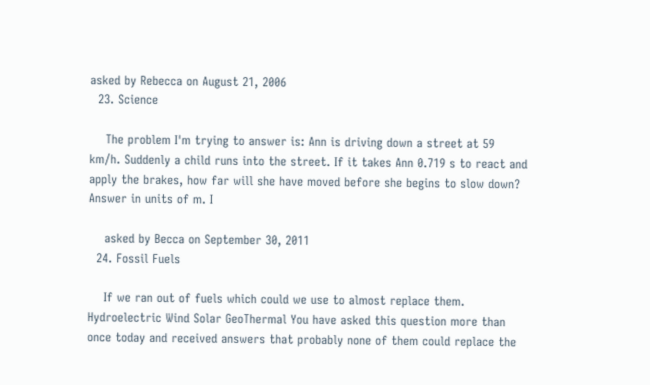asked by Rebecca on August 21, 2006
  23. Science

    The problem I'm trying to answer is: Ann is driving down a street at 59 km/h. Suddenly a child runs into the street. If it takes Ann 0.719 s to react and apply the brakes, how far will she have moved before she begins to slow down? Answer in units of m. I

    asked by Becca on September 30, 2011
  24. Fossil Fuels

    If we ran out of fuels which could we use to almost replace them. Hydroelectric Wind Solar GeoThermal You have asked this question more than once today and received answers that probably none of them could replace the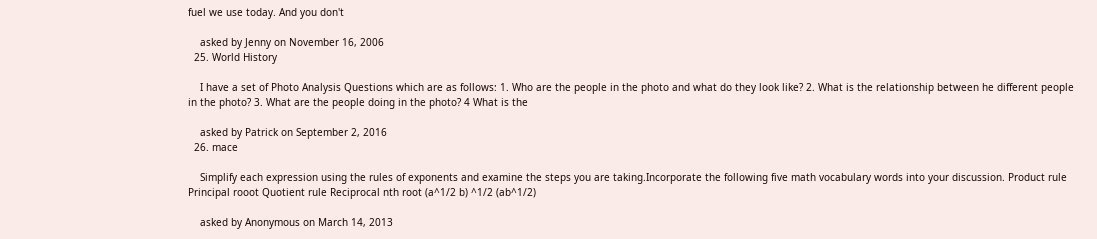fuel we use today. And you don't

    asked by Jenny on November 16, 2006
  25. World History

    I have a set of Photo Analysis Questions which are as follows: 1. Who are the people in the photo and what do they look like? 2. What is the relationship between he different people in the photo? 3. What are the people doing in the photo? 4 What is the

    asked by Patrick on September 2, 2016
  26. mace

    Simplify each expression using the rules of exponents and examine the steps you are taking.Incorporate the following five math vocabulary words into your discussion. Product rule Principal rooot Quotient rule Reciprocal nth root (a^1/2 b) ^1/2 (ab^1/2)

    asked by Anonymous on March 14, 2013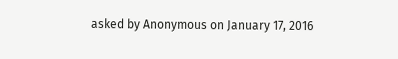asked by Anonymous on January 17, 2016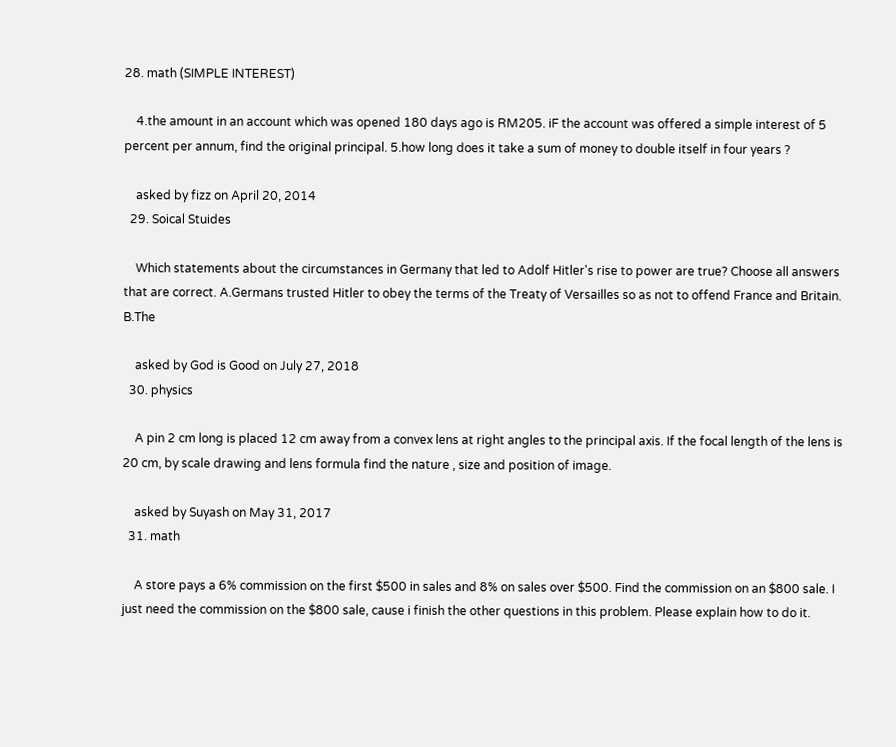28. math (SIMPLE INTEREST)

    4.the amount in an account which was opened 180 days ago is RM205. iF the account was offered a simple interest of 5 percent per annum, find the original principal. 5.how long does it take a sum of money to double itself in four years ?

    asked by fizz on April 20, 2014
  29. Soical Stuides

    Which statements about the circumstances in Germany that led to Adolf Hitler's rise to power are true? Choose all answers that are correct. A.Germans trusted Hitler to obey the terms of the Treaty of Versailles so as not to offend France and Britain. B.The

    asked by God is Good on July 27, 2018
  30. physics

    A pin 2 cm long is placed 12 cm away from a convex lens at right angles to the principal axis. If the focal length of the lens is 20 cm, by scale drawing and lens formula find the nature , size and position of image.

    asked by Suyash on May 31, 2017
  31. math

    A store pays a 6% commission on the first $500 in sales and 8% on sales over $500. Find the commission on an $800 sale. I just need the commission on the $800 sale, cause i finish the other questions in this problem. Please explain how to do it.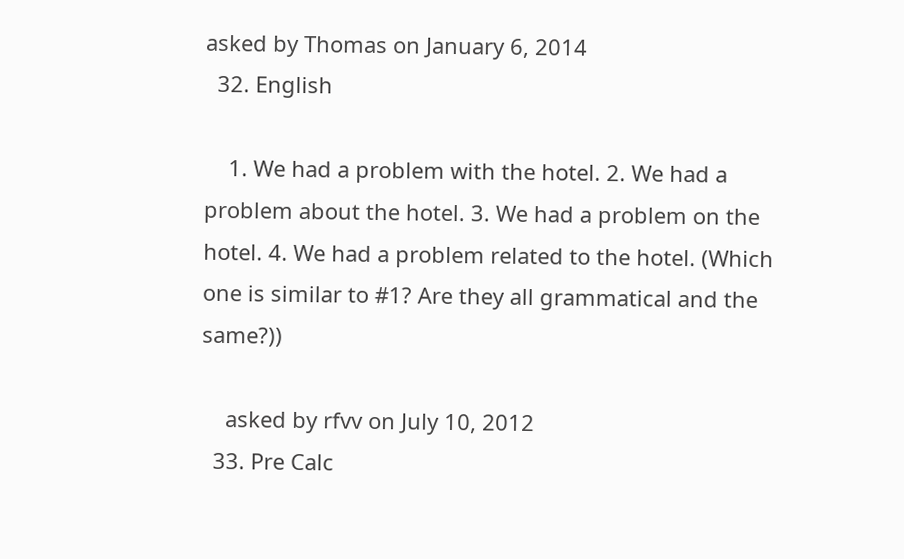asked by Thomas on January 6, 2014
  32. English

    1. We had a problem with the hotel. 2. We had a problem about the hotel. 3. We had a problem on the hotel. 4. We had a problem related to the hotel. (Which one is similar to #1? Are they all grammatical and the same?))

    asked by rfvv on July 10, 2012
  33. Pre Calc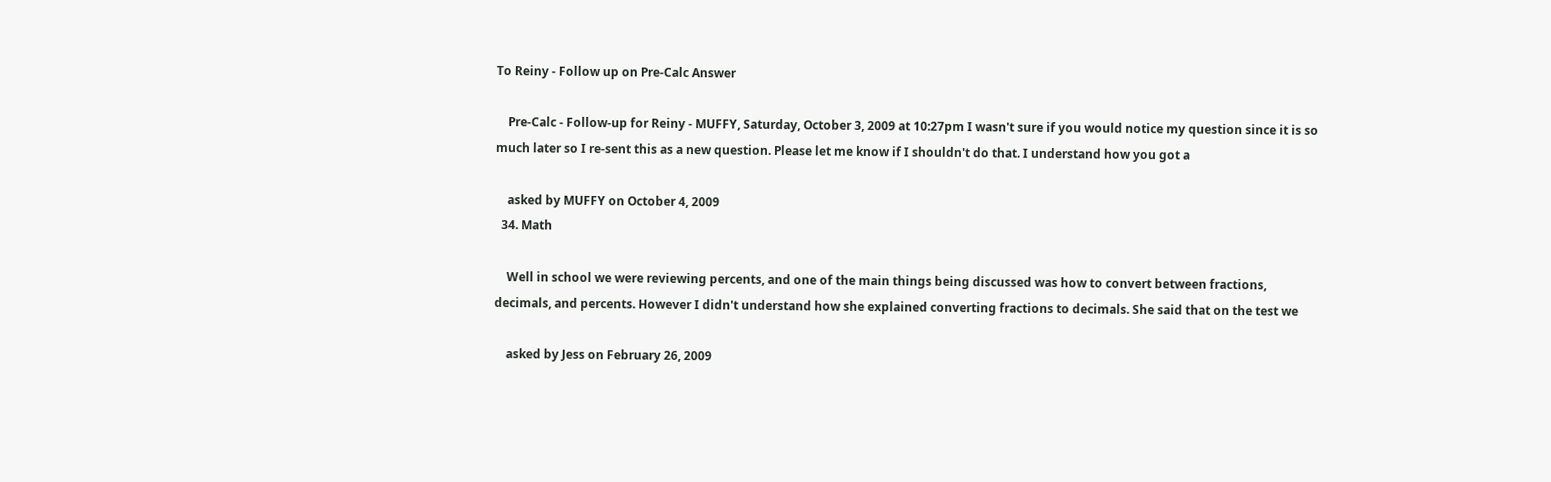To Reiny - Follow up on Pre-Calc Answer

    Pre-Calc - Follow-up for Reiny - MUFFY, Saturday, October 3, 2009 at 10:27pm I wasn't sure if you would notice my question since it is so much later so I re-sent this as a new question. Please let me know if I shouldn't do that. I understand how you got a

    asked by MUFFY on October 4, 2009
  34. Math

    Well in school we were reviewing percents, and one of the main things being discussed was how to convert between fractions, decimals, and percents. However I didn't understand how she explained converting fractions to decimals. She said that on the test we

    asked by Jess on February 26, 2009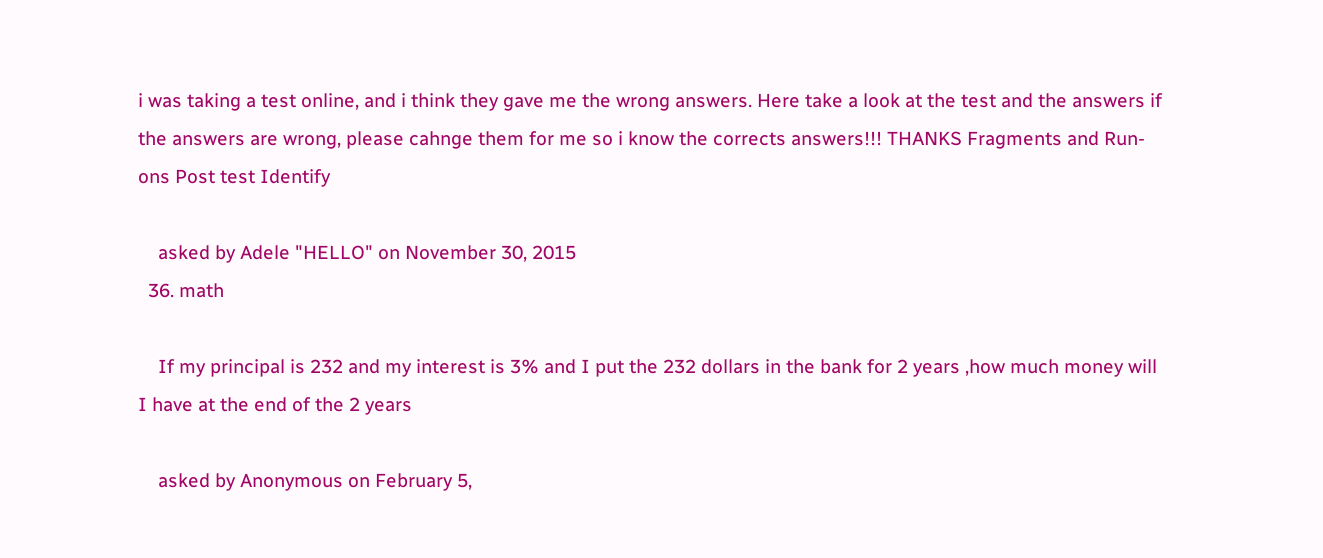i was taking a test online, and i think they gave me the wrong answers. Here take a look at the test and the answers if the answers are wrong, please cahnge them for me so i know the corrects answers!!! THANKS Fragments and Run-ons Post test Identify

    asked by Adele "HELLO" on November 30, 2015
  36. math

    If my principal is 232 and my interest is 3% and I put the 232 dollars in the bank for 2 years ,how much money will I have at the end of the 2 years

    asked by Anonymous on February 5,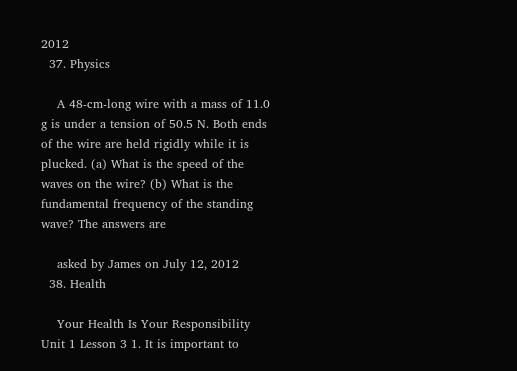2012
  37. Physics

    A 48-cm-long wire with a mass of 11.0 g is under a tension of 50.5 N. Both ends of the wire are held rigidly while it is plucked. (a) What is the speed of the waves on the wire? (b) What is the fundamental frequency of the standing wave? The answers are

    asked by James on July 12, 2012
  38. Health

    Your Health Is Your Responsibility Unit 1 Lesson 3 1. It is important to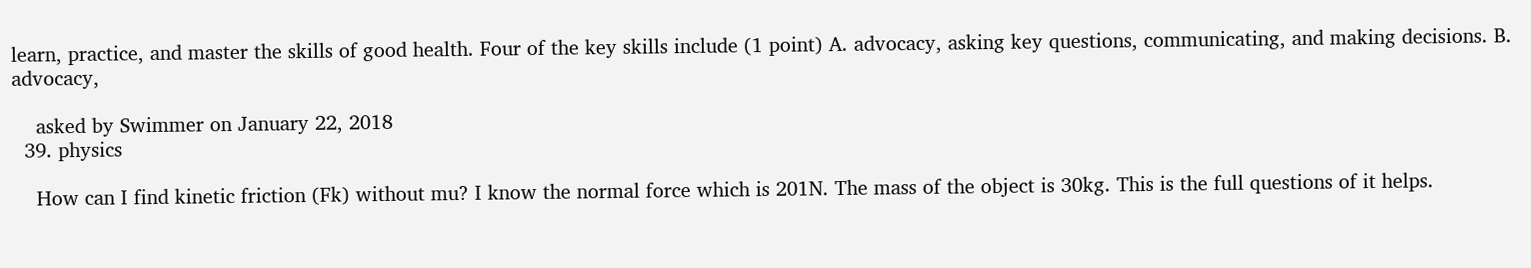learn, practice, and master the skills of good health. Four of the key skills include (1 point) A. advocacy, asking key questions, communicating, and making decisions. B. advocacy,

    asked by Swimmer on January 22, 2018
  39. physics

    How can I find kinetic friction (Fk) without mu? I know the normal force which is 201N. The mass of the object is 30kg. This is the full questions of it helps.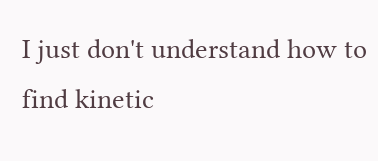I just don't understand how to find kinetic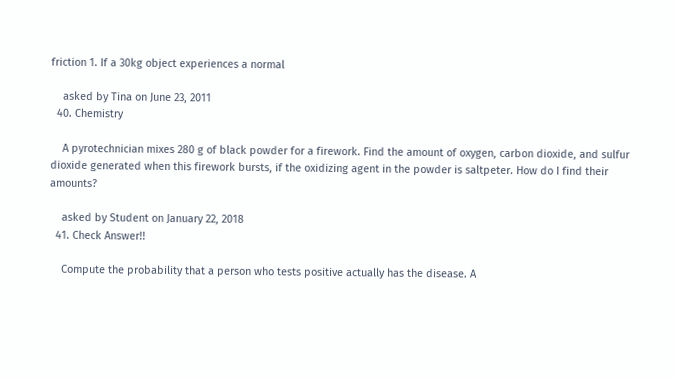friction 1. If a 30kg object experiences a normal

    asked by Tina on June 23, 2011
  40. Chemistry

    A pyrotechnician mixes 280 g of black powder for a firework. Find the amount of oxygen, carbon dioxide, and sulfur dioxide generated when this firework bursts, if the oxidizing agent in the powder is saltpeter. How do I find their amounts?

    asked by Student on January 22, 2018
  41. Check Answer!!

    Compute the probability that a person who tests positive actually has the disease. A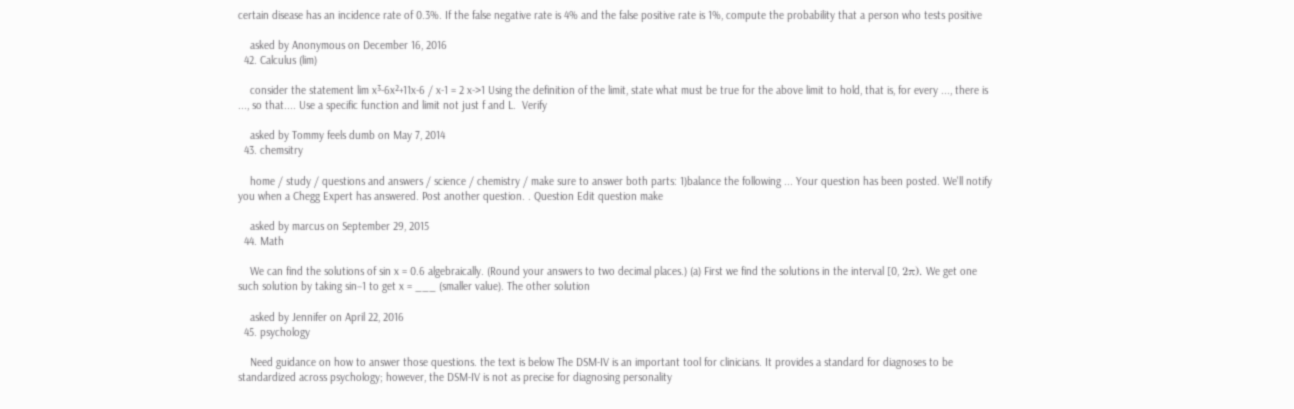certain disease has an incidence rate of 0.3%. If the false negative rate is 4% and the false positive rate is 1%, compute the probability that a person who tests positive

    asked by Anonymous on December 16, 2016
  42. Calculus (lim)

    consider the statement lim x³-6x²+11x-6 / x-1 = 2 x->1 Using the definition of the limit, state what must be true for the above limit to hold, that is, for every ..., there is ..., so that.... Use a specific function and limit not just f and L.  Verify

    asked by Tommy feels dumb on May 7, 2014
  43. chemsitry

    home / study / questions and answers / science / chemistry / make sure to answer both parts: 1)balance the following ... Your question has been posted. We'll notify you when a Chegg Expert has answered. Post another question. . Question Edit question make

    asked by marcus on September 29, 2015
  44. Math

    We can find the solutions of sin x = 0.6 algebraically. (Round your answers to two decimal places.) (a) First we find the solutions in the interval [0, 2π). We get one such solution by taking sin−1 to get x = ___ (smaller value). The other solution

    asked by Jennifer on April 22, 2016
  45. psychology

    Need guidance on how to answer those questions. the text is below The DSM-IV is an important tool for clinicians. It provides a standard for diagnoses to be standardized across psychology; however, the DSM-IV is not as precise for diagnosing personality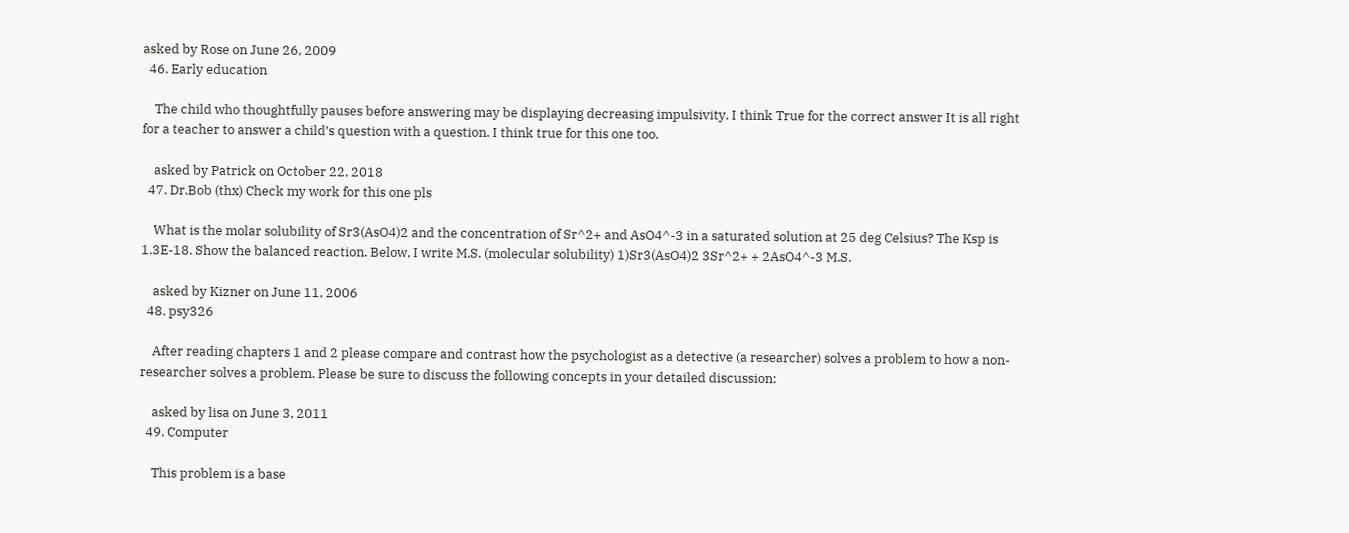asked by Rose on June 26, 2009
  46. Early education

    The child who thoughtfully pauses before answering may be displaying decreasing impulsivity. I think True for the correct answer It is all right for a teacher to answer a child’s question with a question. I think true for this one too.

    asked by Patrick on October 22, 2018
  47. Dr.Bob (thx) Check my work for this one pls

    What is the molar solubility of Sr3(AsO4)2 and the concentration of Sr^2+ and AsO4^-3 in a saturated solution at 25 deg Celsius? The Ksp is 1.3E-18. Show the balanced reaction. Below, I write M.S. (molecular solubility) 1)Sr3(AsO4)2 3Sr^2+ + 2AsO4^-3 M.S.

    asked by Kizner on June 11, 2006
  48. psy326

    After reading chapters 1 and 2 please compare and contrast how the psychologist as a detective (a researcher) solves a problem to how a non-researcher solves a problem. Please be sure to discuss the following concepts in your detailed discussion:

    asked by lisa on June 3, 2011
  49. Computer

    This problem is a base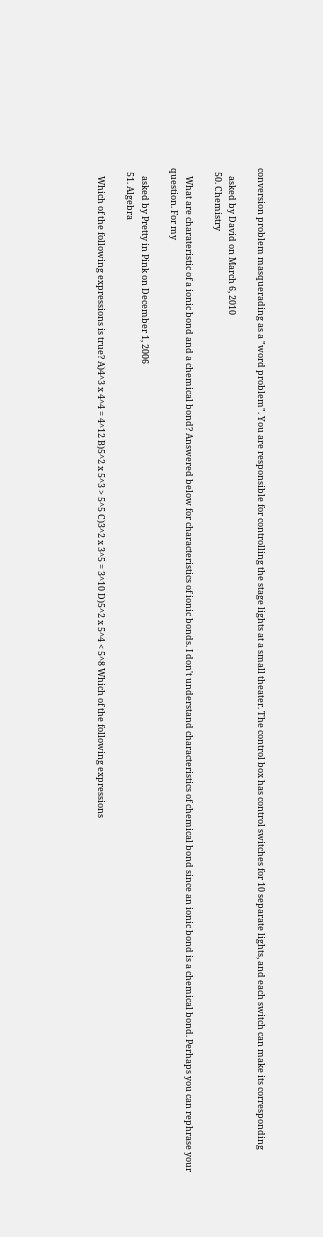conversion problem masquerading as a "word problem". You are responsible for controlling the stage lights at a small theater. The control box has control switches for 10 separate lights, and each switch can make its corresponding

    asked by David on March 6, 2010
  50. Chemistry

    What are charateristic of a ionic bond and a chemical bond? Answered below for characteristics of ionic bonds. I don't understand characteristics of chemical bond since an ionic bond is a chemical bond. Perhaps you can rephrase your question. For my

    asked by Pretty in Pink on December 1, 2006
  51. Algebra

    Which of the following expressions is true? A)4^3 x 4^4 = 4^12 B)5^2 x 5^3 > 5^5 C)3^2 x 3^5 = 3^10 D)5^2 x 5^4 < 5^8 Which of the following expressions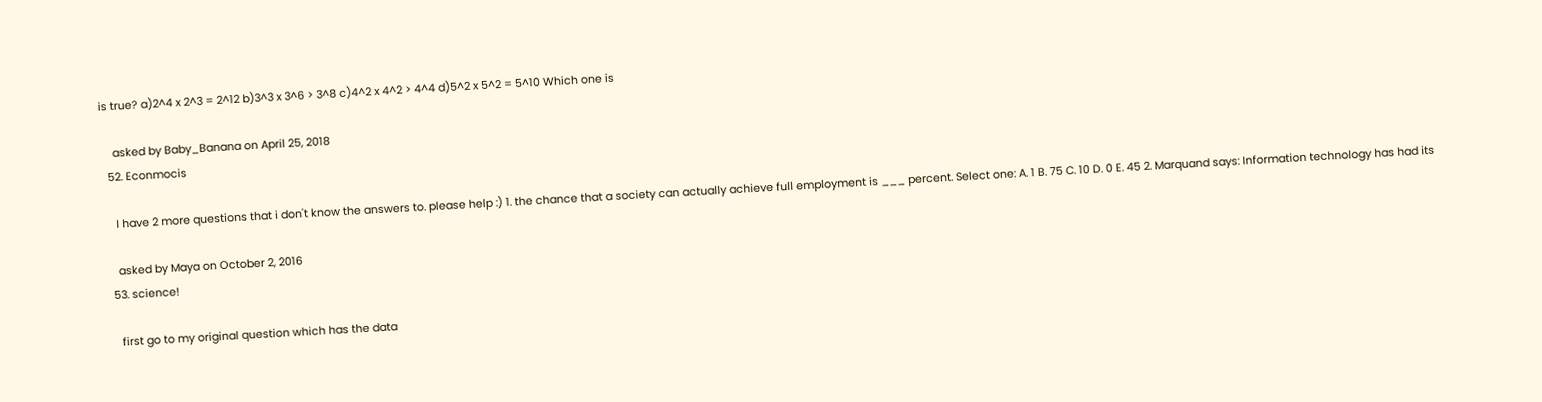is true? a)2^4 x 2^3 = 2^12 b)3^3 x 3^6 > 3^8 c)4^2 x 4^2 > 4^4 d)5^2 x 5^2 = 5^10 Which one is

    asked by Baby_Banana on April 25, 2018
  52. Econmocis

    I have 2 more questions that i don't know the answers to. please help :) 1. the chance that a society can actually achieve full employment is ___ percent. Select one: A. 1 B. 75 C. 10 D. 0 E. 45 2. Marquand says: Information technology has had its

    asked by Maya on October 2, 2016
  53. science!

    first go to my original question which has the data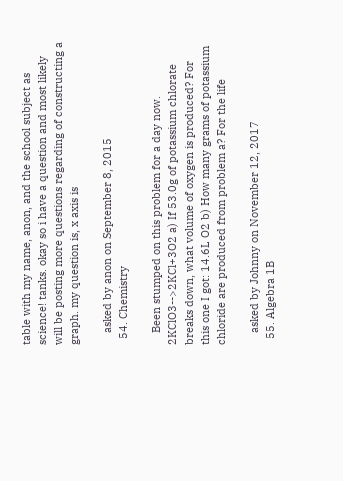table with my name, anon, and the school subject as science! tanks. okay so i have a question and most likely will be posting more questions regarding of constructing a graph. my question is, x axis is

    asked by anon on September 8, 2015
  54. Chemistry

    Been stumped on this problem for a day now. 2KClO3-->2KCl+3O2 a) If 53.0g of potassium chlorate breaks down, what volume of oxygen is produced? For this one I got: 14.6L O2 b) How many grams of potassium chloride are produced from problem a? For the life

    asked by Johnny on November 12, 2017
  55. Algebra 1B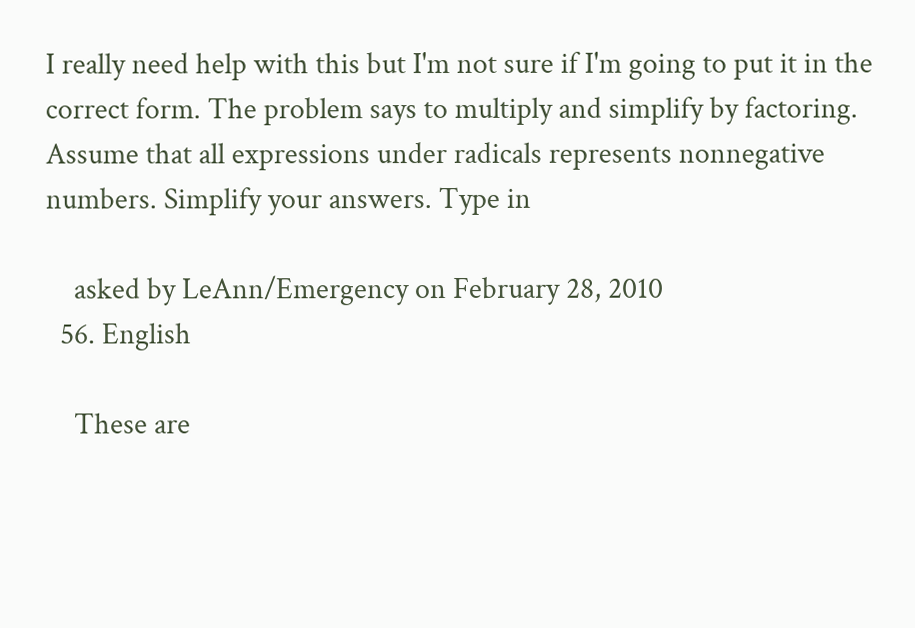I really need help with this but I'm not sure if I'm going to put it in the correct form. The problem says to multiply and simplify by factoring. Assume that all expressions under radicals represents nonnegative numbers. Simplify your answers. Type in

    asked by LeAnn/Emergency on February 28, 2010
  56. English

    These are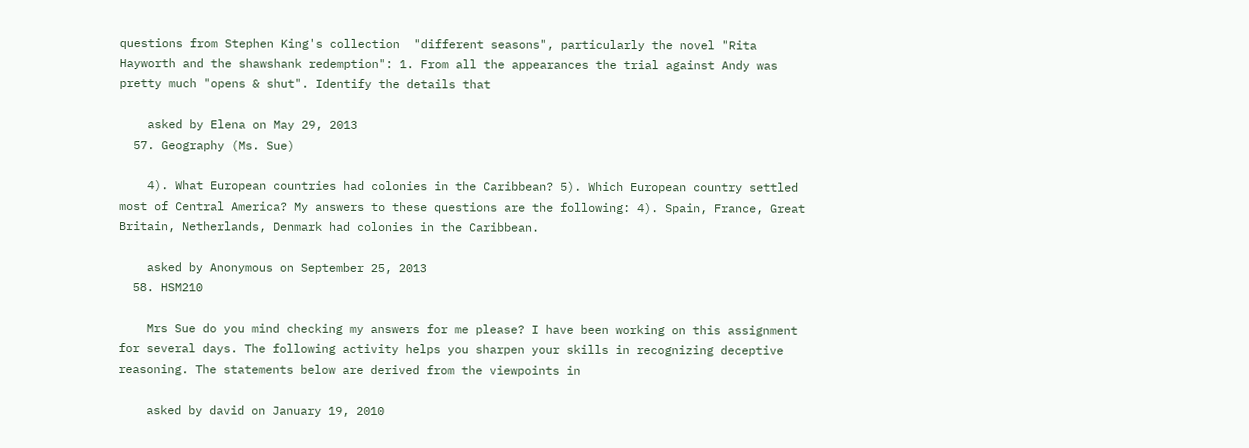questions from Stephen King's collection  "different seasons", particularly the novel "Rita Hayworth and the shawshank redemption": 1. From all the appearances the trial against Andy was pretty much "opens & shut". Identify the details that

    asked by Elena on May 29, 2013
  57. Geography (Ms. Sue)

    4). What European countries had colonies in the Caribbean? 5). Which European country settled most of Central America? My answers to these questions are the following: 4). Spain, France, Great Britain, Netherlands, Denmark had colonies in the Caribbean.

    asked by Anonymous on September 25, 2013
  58. HSM210

    Mrs Sue do you mind checking my answers for me please? I have been working on this assignment for several days. The following activity helps you sharpen your skills in recognizing deceptive reasoning. The statements below are derived from the viewpoints in

    asked by david on January 19, 2010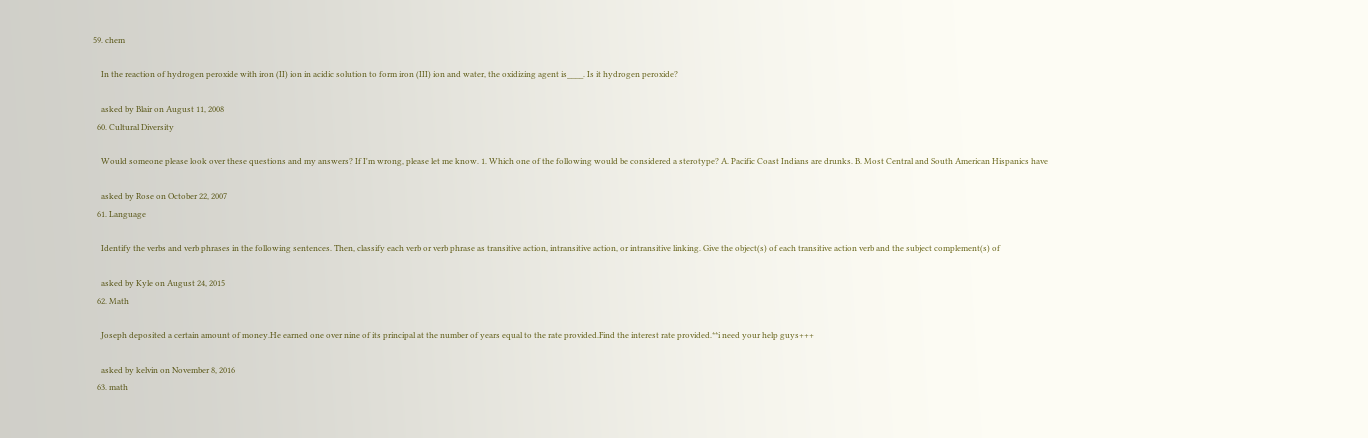59. chem

    In the reaction of hydrogen peroxide with iron (II) ion in acidic solution to form iron (III) ion and water, the oxidizing agent is____. Is it hydrogen peroxide?

    asked by Blair on August 11, 2008
  60. Cultural Diversity

    Would someone please look over these questions and my answers? If I'm wrong, please let me know. 1. Which one of the following would be considered a sterotype? A. Pacific Coast Indians are drunks. B. Most Central and South American Hispanics have

    asked by Rose on October 22, 2007
  61. Language

    Identify the verbs and verb phrases in the following sentences. Then, classify each verb or verb phrase as transitive action, intransitive action, or intransitive linking. Give the object(s) of each transitive action verb and the subject complement(s) of

    asked by Kyle on August 24, 2015
  62. Math

    Joseph deposited a certain amount of money.He earned one over nine of its principal at the number of years equal to the rate provided.Find the interest rate provided.**i need your help guys+++

    asked by kelvin on November 8, 2016
  63. math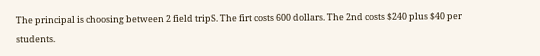The principal is choosing between 2 field tripS. The firt costs 600 dollars. The 2nd costs $240 plus $40 per students.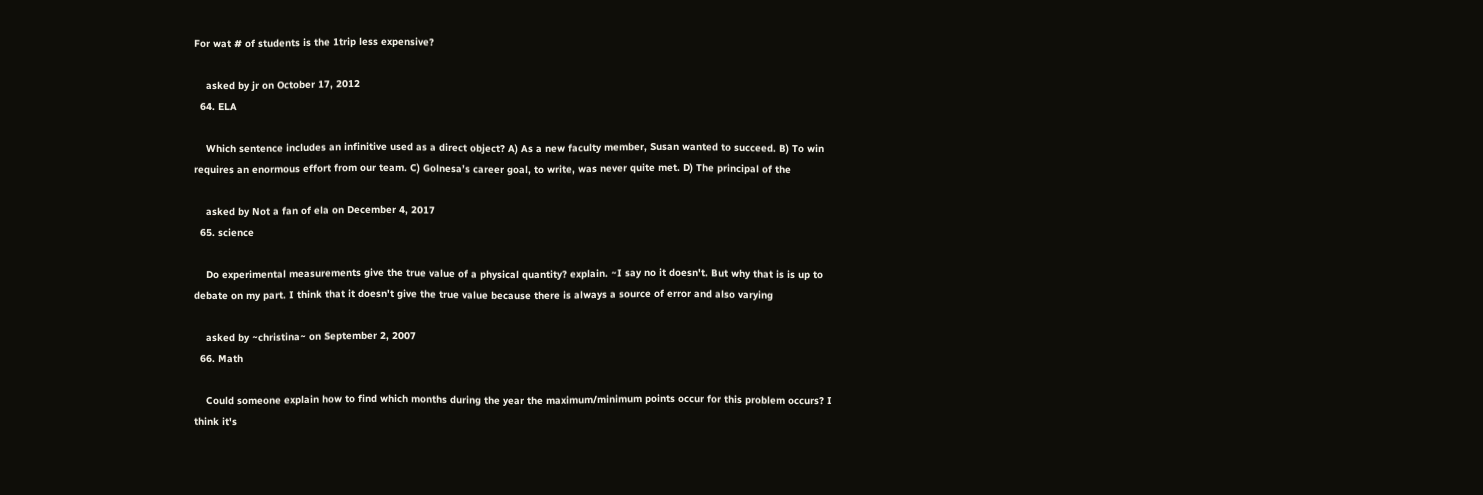For wat # of students is the 1trip less expensive?

    asked by jr on October 17, 2012
  64. ELA

    Which sentence includes an infinitive used as a direct object? A) As a new faculty member, Susan wanted to succeed. B) To win requires an enormous effort from our team. C) Golnesa’s career goal, to write, was never quite met. D) The principal of the

    asked by Not a fan of ela on December 4, 2017
  65. science

    Do experimental measurements give the true value of a physical quantity? explain. ~I say no it doesn't. But why that is is up to debate on my part. I think that it doesn't give the true value because there is always a source of error and also varying

    asked by ~christina~ on September 2, 2007
  66. Math

    Could someone explain how to find which months during the year the maximum/minimum points occur for this problem occurs? I think it's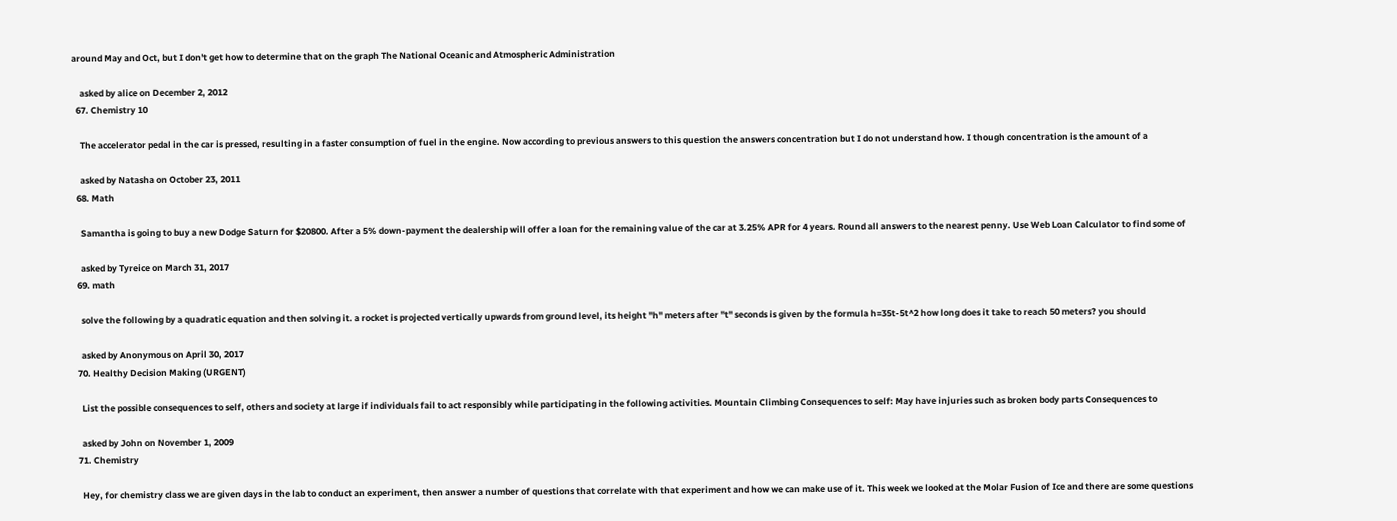around May and Oct, but I don't get how to determine that on the graph The National Oceanic and Atmospheric Administration

    asked by alice on December 2, 2012
  67. Chemistry 10

    The accelerator pedal in the car is pressed, resulting in a faster consumption of fuel in the engine. Now according to previous answers to this question the answers concentration but I do not understand how. I though concentration is the amount of a

    asked by Natasha on October 23, 2011
  68. Math

    Samantha is going to buy a new Dodge Saturn for $20800. After a 5% down-payment the dealership will offer a loan for the remaining value of the car at 3.25% APR for 4 years. Round all answers to the nearest penny. Use Web Loan Calculator to find some of

    asked by Tyreice on March 31, 2017
  69. math

    solve the following by a quadratic equation and then solving it. a rocket is projected vertically upwards from ground level, its height "h" meters after "t" seconds is given by the formula h=35t-5t^2 how long does it take to reach 50 meters? you should

    asked by Anonymous on April 30, 2017
  70. Healthy Decision Making (URGENT)

    List the possible consequences to self, others and society at large if individuals fail to act responsibly while participating in the following activities. Mountain Climbing Consequences to self: May have injuries such as broken body parts Consequences to

    asked by John on November 1, 2009
  71. Chemistry

    Hey, for chemistry class we are given days in the lab to conduct an experiment, then answer a number of questions that correlate with that experiment and how we can make use of it. This week we looked at the Molar Fusion of Ice and there are some questions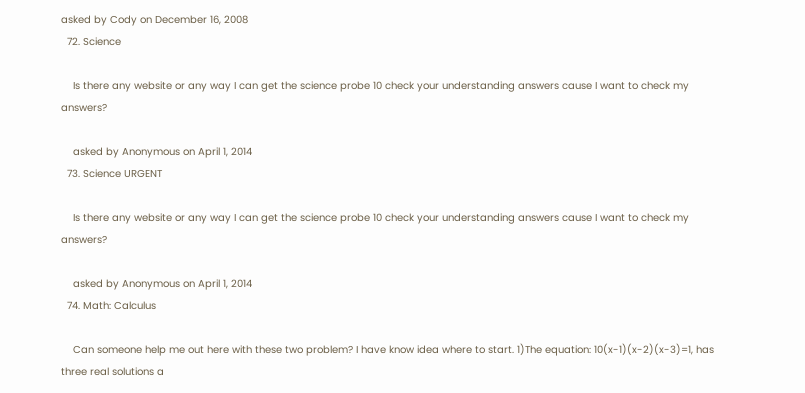asked by Cody on December 16, 2008
  72. Science

    Is there any website or any way I can get the science probe 10 check your understanding answers cause I want to check my answers?

    asked by Anonymous on April 1, 2014
  73. Science URGENT

    Is there any website or any way I can get the science probe 10 check your understanding answers cause I want to check my answers?

    asked by Anonymous on April 1, 2014
  74. Math: Calculus

    Can someone help me out here with these two problem? I have know idea where to start. 1)The equation: 10(x-1)(x-2)(x-3)=1, has three real solutions a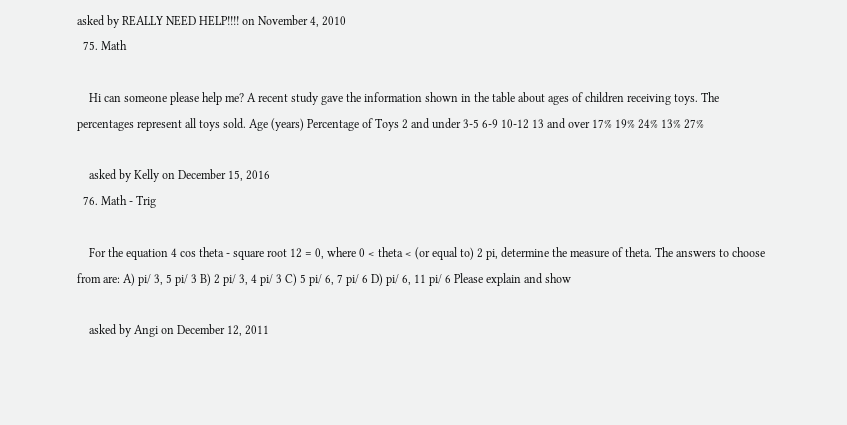asked by REALLY NEED HELP!!!! on November 4, 2010
  75. Math

    Hi can someone please help me? A recent study gave the information shown in the table about ages of children receiving toys. The percentages represent all toys sold. Age (years) Percentage of Toys 2 and under 3-5 6-9 10-12 13 and over 17% 19% 24% 13% 27%

    asked by Kelly on December 15, 2016
  76. Math - Trig

    For the equation 4 cos theta - square root 12 = 0, where 0 < theta < (or equal to) 2 pi, determine the measure of theta. The answers to choose from are: A) pi/ 3, 5 pi/ 3 B) 2 pi/ 3, 4 pi/ 3 C) 5 pi/ 6, 7 pi/ 6 D) pi/ 6, 11 pi/ 6 Please explain and show

    asked by Angi on December 12, 2011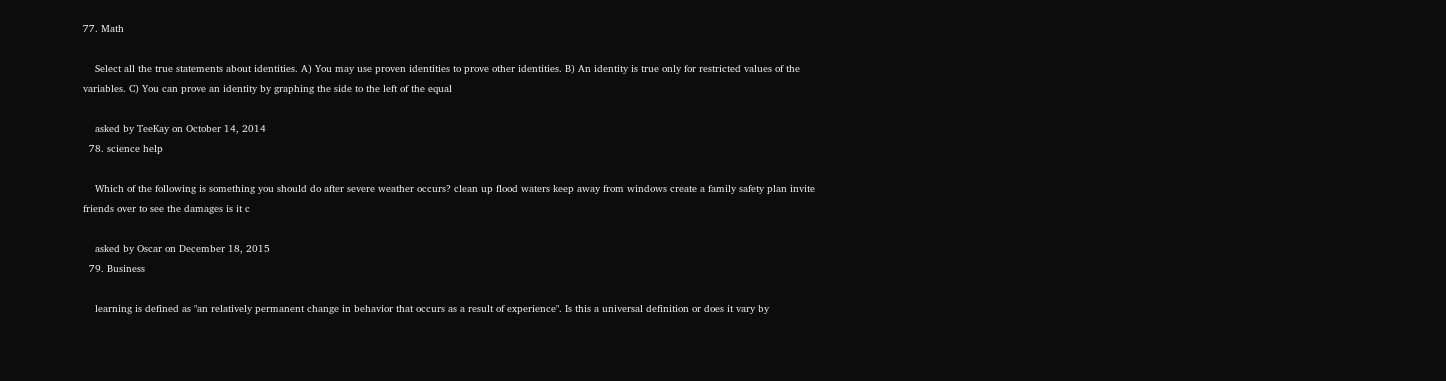77. Math

    Select all the true statements about identities. A) You may use proven identities to prove other identities. B) An identity is true only for restricted values of the variables. C) You can prove an identity by graphing the side to the left of the equal

    asked by TeeKay on October 14, 2014
  78. science help

    Which of the following is something you should do after severe weather occurs? clean up flood waters keep away from windows create a family safety plan invite friends over to see the damages is it c

    asked by Oscar on December 18, 2015
  79. Business

    learning is defined as "an relatively permanent change in behavior that occurs as a result of experience". Is this a universal definition or does it vary by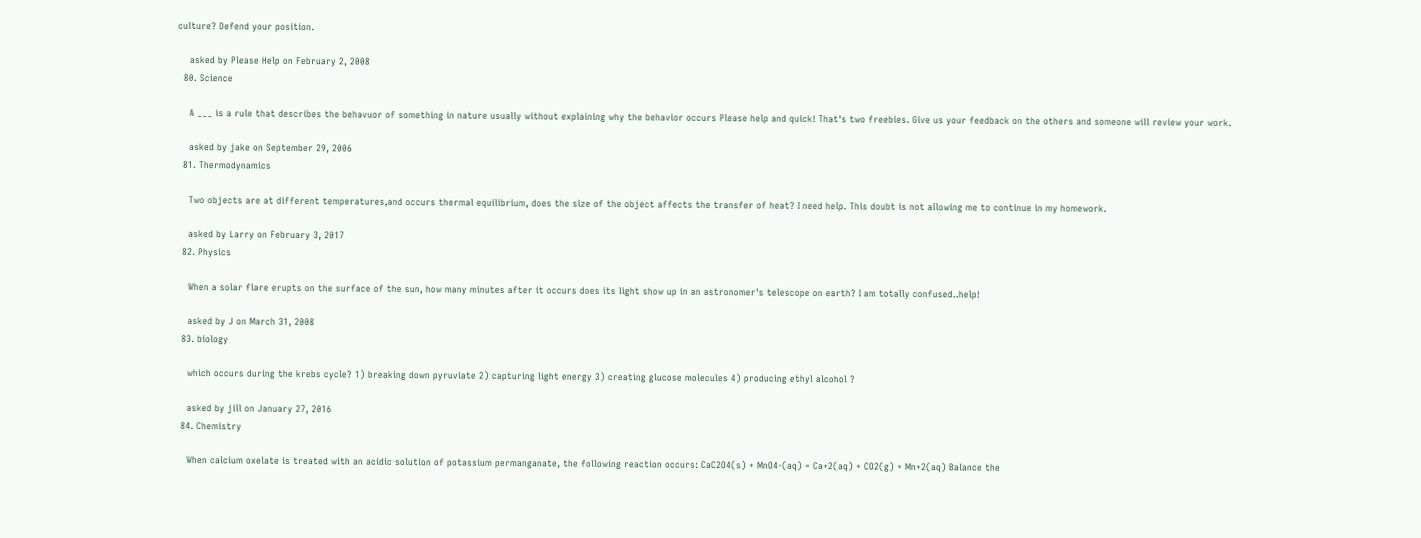culture? Defend your position.

    asked by Please Help on February 2, 2008
  80. Science

    A ___ is a rule that describes the behavuor of something in nature usually without explaining why the behavior occurs Please help and quick! That's two freebies. Give us your feedback on the others and someone will review your work.

    asked by jake on September 29, 2006
  81. Thermodynamics

    Two objects are at different temperatures,and occurs thermal equilibrium, does the size of the object affects the transfer of heat? I need help. This doubt is not allowing me to continue in my homework.

    asked by Larry on February 3, 2017
  82. Physics

    When a solar flare erupts on the surface of the sun, how many minutes after it occurs does its light show up in an astronomer's telescope on earth? I am totally confused..help!

    asked by J on March 31, 2008
  83. biology

    which occurs during the krebs cycle? 1) breaking down pyruviate 2) capturing light energy 3) creating glucose molecules 4) producing ethyl alcohol ?

    asked by jill on January 27, 2016
  84. Chemistry

    When calcium oxelate is treated with an acidic solution of potassium permanganate, the following reaction occurs: CaC2O4(s) + MnO4-(aq) = Ca+2(aq) + CO2(g) + Mn+2(aq) Balance the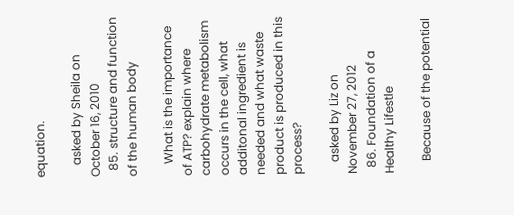equation.

    asked by Sheila on October 16, 2010
  85. structure and function of the human body

    What is the importance of ATP? explain where carbohydrate metabolism occurs in the cell, what additonal ingredient is needed and what waste product is produced in this process?

    asked by Liz on November 27, 2012
  86. Foundation of a Healthy Lifestle

    Because of the potential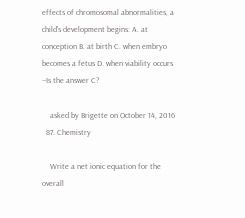effects of chromosomal abnormalities, a child's development begins: A. at conception B. at birth C. when embryo becomes a fetus D. when viability occurs --Is the answer C?

    asked by Brigette on October 14, 2016
  87. Chemistry

    Write a net ionic equation for the overall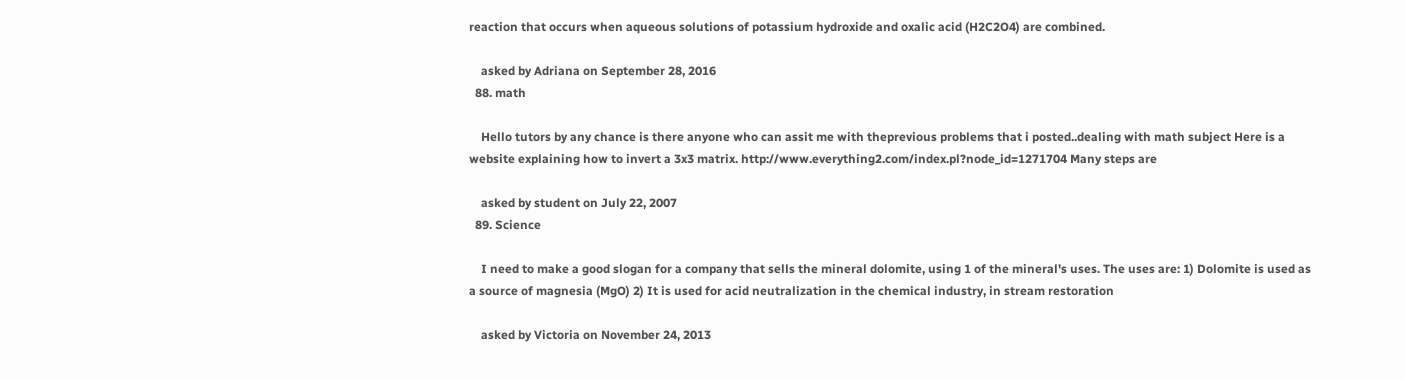reaction that occurs when aqueous solutions of potassium hydroxide and oxalic acid (H2C2O4) are combined.

    asked by Adriana on September 28, 2016
  88. math

    Hello tutors by any chance is there anyone who can assit me with theprevious problems that i posted..dealing with math subject Here is a website explaining how to invert a 3x3 matrix. http://www.everything2.com/index.pl?node_id=1271704 Many steps are

    asked by student on July 22, 2007
  89. Science

    I need to make a good slogan for a company that sells the mineral dolomite, using 1 of the mineral's uses. The uses are: 1) Dolomite is used as a source of magnesia (MgO) 2) It is used for acid neutralization in the chemical industry, in stream restoration

    asked by Victoria on November 24, 2013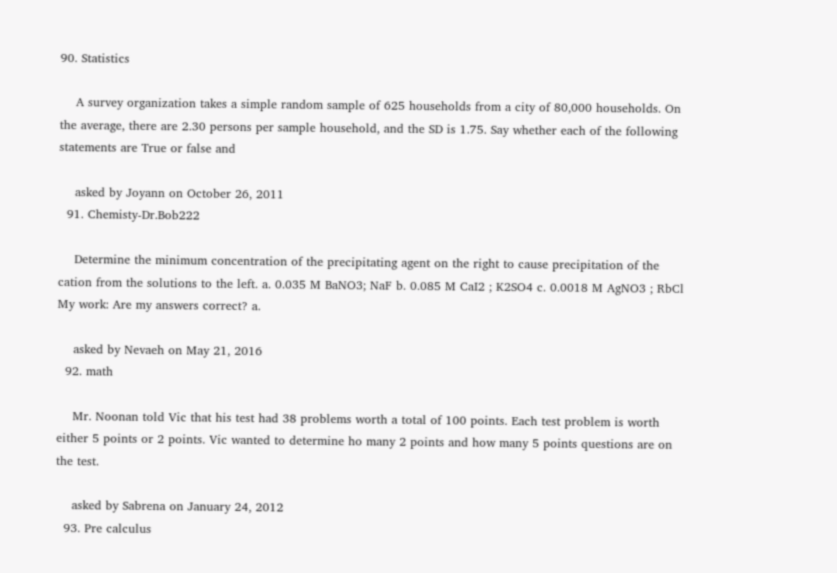90. Statistics

    A survey organization takes a simple random sample of 625 households from a city of 80,000 households. On the average, there are 2.30 persons per sample household, and the SD is 1.75. Say whether each of the following statements are True or false and

    asked by Joyann on October 26, 2011
  91. Chemisty-Dr.Bob222

    Determine the minimum concentration of the precipitating agent on the right to cause precipitation of the cation from the solutions to the left. a. 0.035 M BaNO3; NaF b. 0.085 M CaI2 ; K2SO4 c. 0.0018 M AgNO3 ; RbCl My work: Are my answers correct? a.

    asked by Nevaeh on May 21, 2016
  92. math

    Mr. Noonan told Vic that his test had 38 problems worth a total of 100 points. Each test problem is worth either 5 points or 2 points. Vic wanted to determine ho many 2 points and how many 5 points questions are on the test.

    asked by Sabrena on January 24, 2012
  93. Pre calculus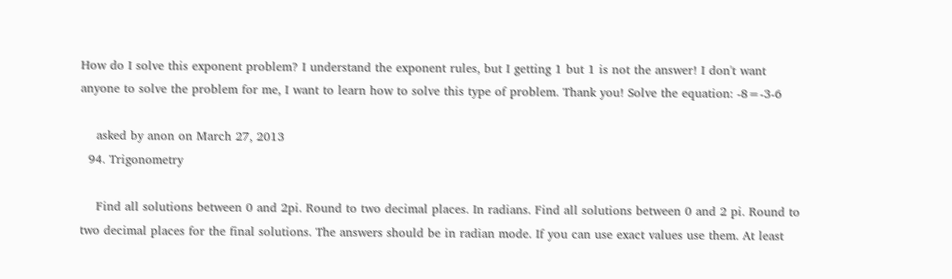How do I solve this exponent problem? I understand the exponent rules, but I getting 1 but 1 is not the answer! I don't want anyone to solve the problem for me, I want to learn how to solve this type of problem. Thank you! Solve the equation: -8=-3-6

    asked by anon on March 27, 2013
  94. Trigonometry

    Find all solutions between 0 and 2pi. Round to two decimal places. In radians. Find all solutions between 0 and 2 pi. Round to two decimal places for the final solutions. The answers should be in radian mode. If you can use exact values use them. At least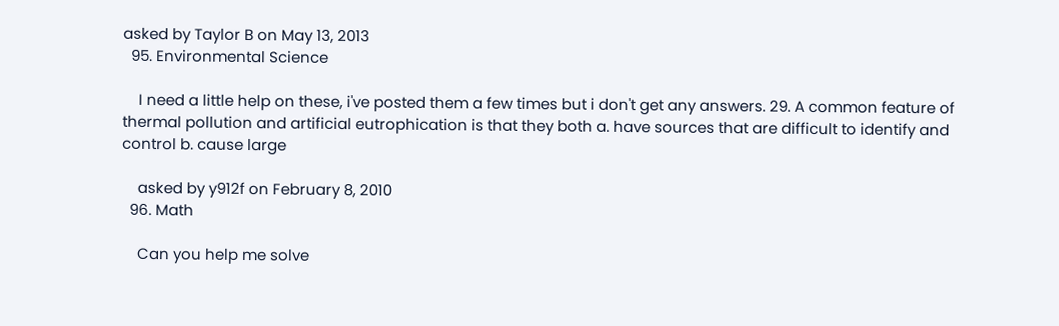asked by Taylor B on May 13, 2013
  95. Environmental Science

    I need a little help on these, i've posted them a few times but i don't get any answers. 29. A common feature of thermal pollution and artificial eutrophication is that they both a. have sources that are difficult to identify and control b. cause large

    asked by y912f on February 8, 2010
  96. Math

    Can you help me solve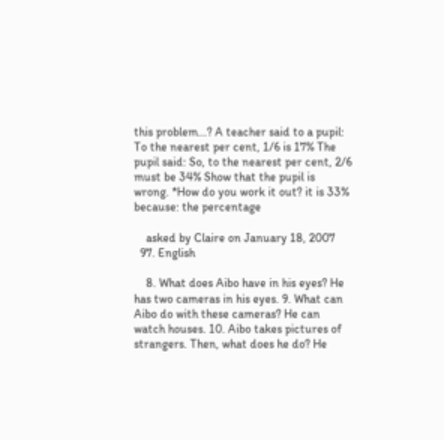this problem...? A teacher said to a pupil: To the nearest per cent, 1/6 is 17% The pupil said: So, to the nearest per cent, 2/6 must be 34% Show that the pupil is wrong. *How do you work it out? it is 33% because: the percentage

    asked by Claire on January 18, 2007
  97. English

    8. What does Aibo have in his eyes? He has two cameras in his eyes. 9. What can Aibo do with these cameras? He can watch houses. 10. Aibo takes pictures of strangers. Then, what does he do? He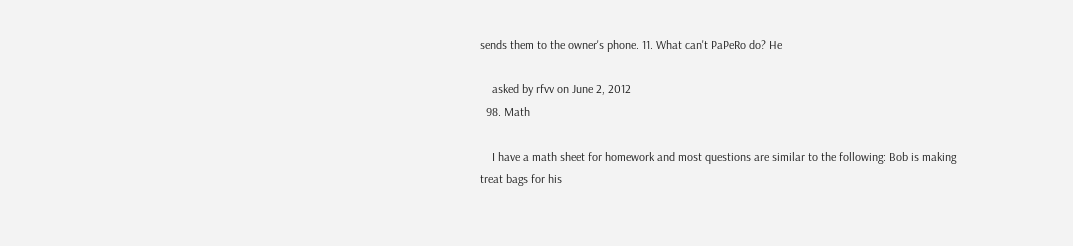sends them to the owner's phone. 11. What can't PaPeRo do? He

    asked by rfvv on June 2, 2012
  98. Math

    I have a math sheet for homework and most questions are similar to the following: Bob is making treat bags for his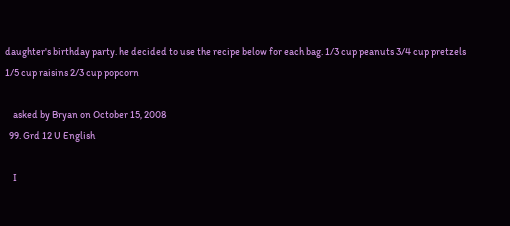daughter's birthday party. he decided to use the recipe below for each bag. 1/3 cup peanuts 3/4 cup pretzels 1/5 cup raisins 2/3 cup popcorn

    asked by Bryan on October 15, 2008
  99. Grd 12 U English

    I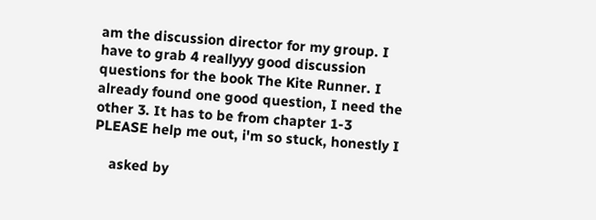am the discussion director for my group. I have to grab 4 reallyyy good discussion questions for the book The Kite Runner. I already found one good question, I need the other 3. It has to be from chapter 1-3 PLEASE help me out, i'm so stuck, honestly I

    asked by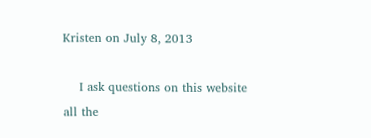Kristen on July 8, 2013

    I ask questions on this website all the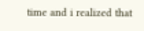time and i realized that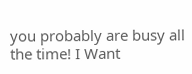you probably are busy all the time! I Want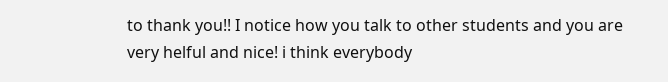to thank you!! I notice how you talk to other students and you are very helful and nice! i think everybody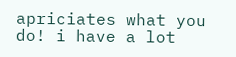apriciates what you do! i have a lot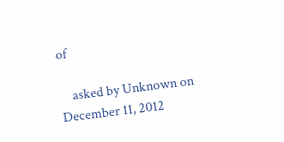of

    asked by Unknown on December 11, 2012